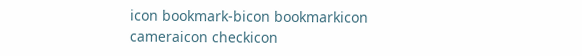icon bookmark-bicon bookmarkicon cameraicon checkicon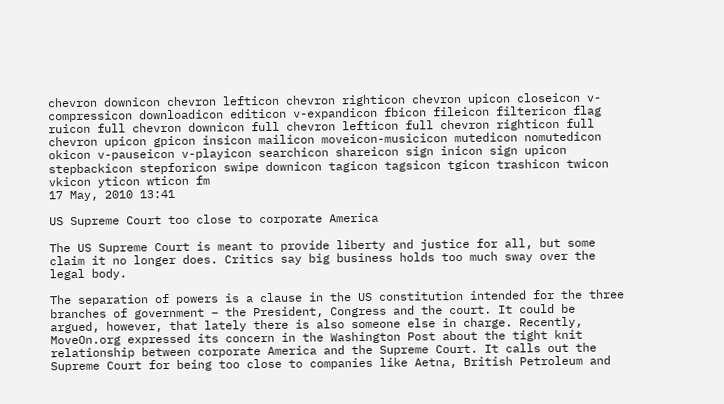chevron downicon chevron lefticon chevron righticon chevron upicon closeicon v-compressicon downloadicon editicon v-expandicon fbicon fileicon filtericon flag ruicon full chevron downicon full chevron lefticon full chevron righticon full chevron upicon gpicon insicon mailicon moveicon-musicicon mutedicon nomutedicon okicon v-pauseicon v-playicon searchicon shareicon sign inicon sign upicon stepbackicon stepforicon swipe downicon tagicon tagsicon tgicon trashicon twicon vkicon yticon wticon fm
17 May, 2010 13:41

US Supreme Court too close to corporate America

The US Supreme Court is meant to provide liberty and justice for all, but some claim it no longer does. Critics say big business holds too much sway over the legal body.

The separation of powers is a clause in the US constitution intended for the three branches of government – the President, Congress and the court. It could be argued, however, that lately there is also someone else in charge. Recently, MoveOn.org expressed its concern in the Washington Post about the tight knit relationship between corporate America and the Supreme Court. It calls out the Supreme Court for being too close to companies like Aetna, British Petroleum and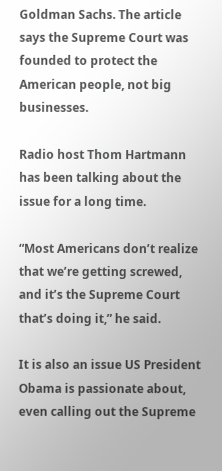Goldman Sachs. The article says the Supreme Court was founded to protect the American people, not big businesses.

Radio host Thom Hartmann has been talking about the issue for a long time.

“Most Americans don’t realize that we’re getting screwed, and it’s the Supreme Court that’s doing it,” he said.

It is also an issue US President Obama is passionate about, even calling out the Supreme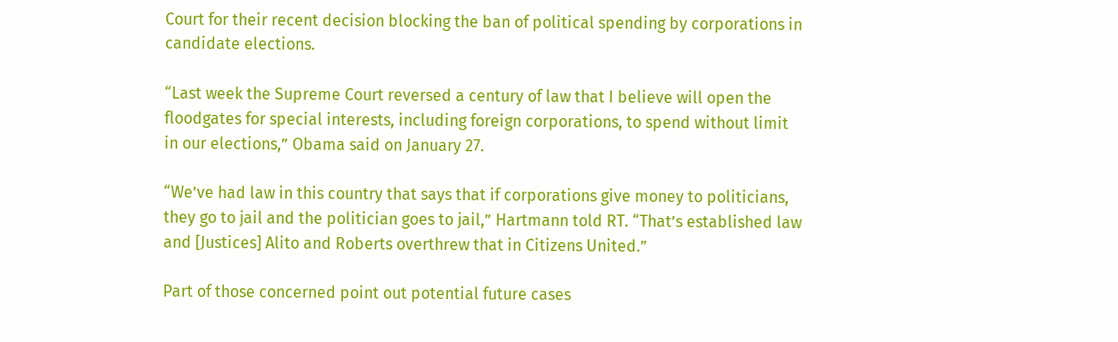Court for their recent decision blocking the ban of political spending by corporations in candidate elections.

“Last week the Supreme Court reversed a century of law that I believe will open the floodgates for special interests, including foreign corporations, to spend without limit in our elections,” Obama said on January 27.

“We’ve had law in this country that says that if corporations give money to politicians, they go to jail and the politician goes to jail,” Hartmann told RT. “That’s established law and [Justices] Alito and Roberts overthrew that in Citizens United.”

Part of those concerned point out potential future cases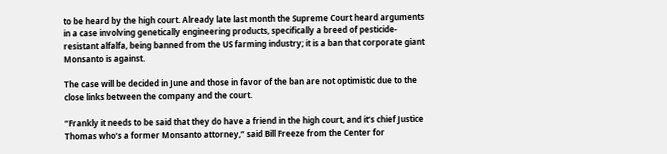to be heard by the high court. Already late last month the Supreme Court heard arguments in a case involving genetically engineering products, specifically a breed of pesticide-resistant alfalfa, being banned from the US farming industry; it is a ban that corporate giant Monsanto is against.

The case will be decided in June and those in favor of the ban are not optimistic due to the close links between the company and the court.

“Frankly it needs to be said that they do have a friend in the high court, and it’s chief Justice Thomas who’s a former Monsanto attorney,” said Bill Freeze from the Center for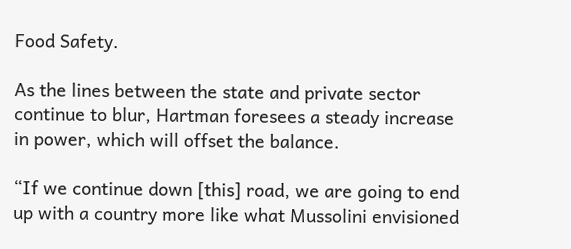Food Safety.

As the lines between the state and private sector continue to blur, Hartman foresees a steady increase in power, which will offset the balance.

“If we continue down [this] road, we are going to end up with a country more like what Mussolini envisioned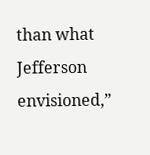than what Jefferson envisioned,”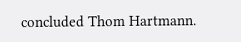concluded Thom Hartmann.